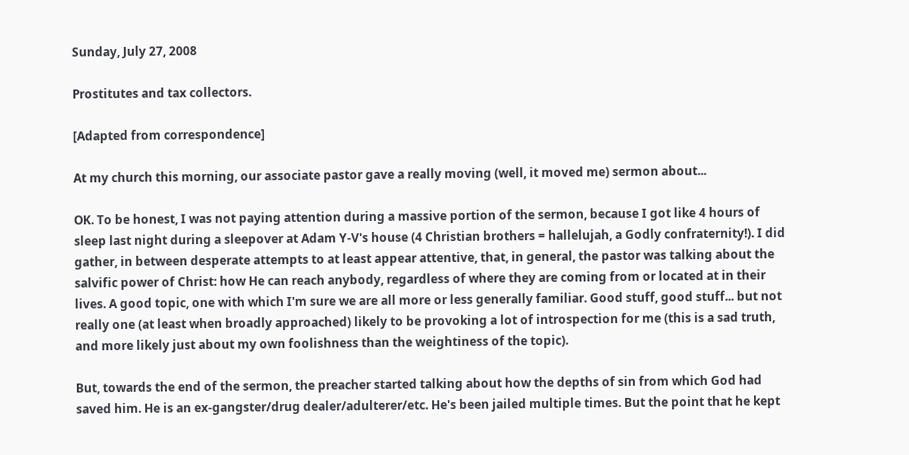Sunday, July 27, 2008

Prostitutes and tax collectors.

[Adapted from correspondence]

At my church this morning, our associate pastor gave a really moving (well, it moved me) sermon about...

OK. To be honest, I was not paying attention during a massive portion of the sermon, because I got like 4 hours of sleep last night during a sleepover at Adam Y-V's house (4 Christian brothers = hallelujah, a Godly confraternity!). I did gather, in between desperate attempts to at least appear attentive, that, in general, the pastor was talking about the salvific power of Christ: how He can reach anybody, regardless of where they are coming from or located at in their lives. A good topic, one with which I'm sure we are all more or less generally familiar. Good stuff, good stuff... but not really one (at least when broadly approached) likely to be provoking a lot of introspection for me (this is a sad truth, and more likely just about my own foolishness than the weightiness of the topic).

But, towards the end of the sermon, the preacher started talking about how the depths of sin from which God had saved him. He is an ex-gangster/drug dealer/adulterer/etc. He's been jailed multiple times. But the point that he kept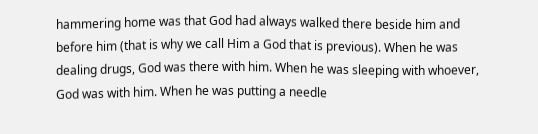hammering home was that God had always walked there beside him and before him (that is why we call Him a God that is previous). When he was dealing drugs, God was there with him. When he was sleeping with whoever, God was with him. When he was putting a needle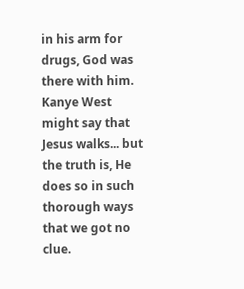in his arm for drugs, God was there with him. Kanye West might say that Jesus walks... but the truth is, He does so in such thorough ways that we got no clue.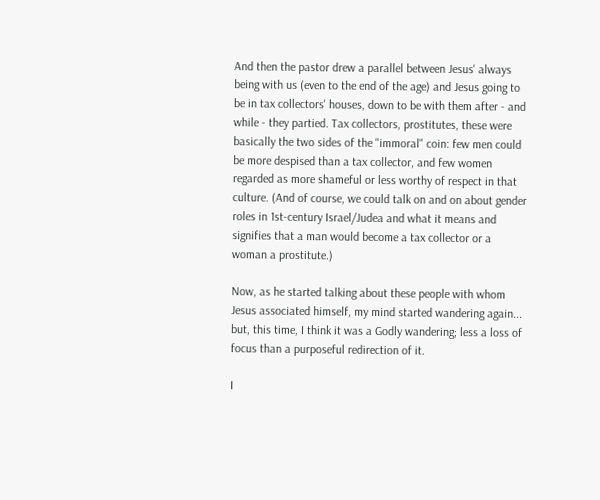And then the pastor drew a parallel between Jesus' always being with us (even to the end of the age) and Jesus going to be in tax collectors' houses, down to be with them after - and while - they partied. Tax collectors, prostitutes, these were basically the two sides of the "immoral" coin: few men could be more despised than a tax collector, and few women regarded as more shameful or less worthy of respect in that culture. (And of course, we could talk on and on about gender roles in 1st-century Israel/Judea and what it means and signifies that a man would become a tax collector or a woman a prostitute.)

Now, as he started talking about these people with whom Jesus associated himself, my mind started wandering again... but, this time, I think it was a Godly wandering; less a loss of focus than a purposeful redirection of it.

I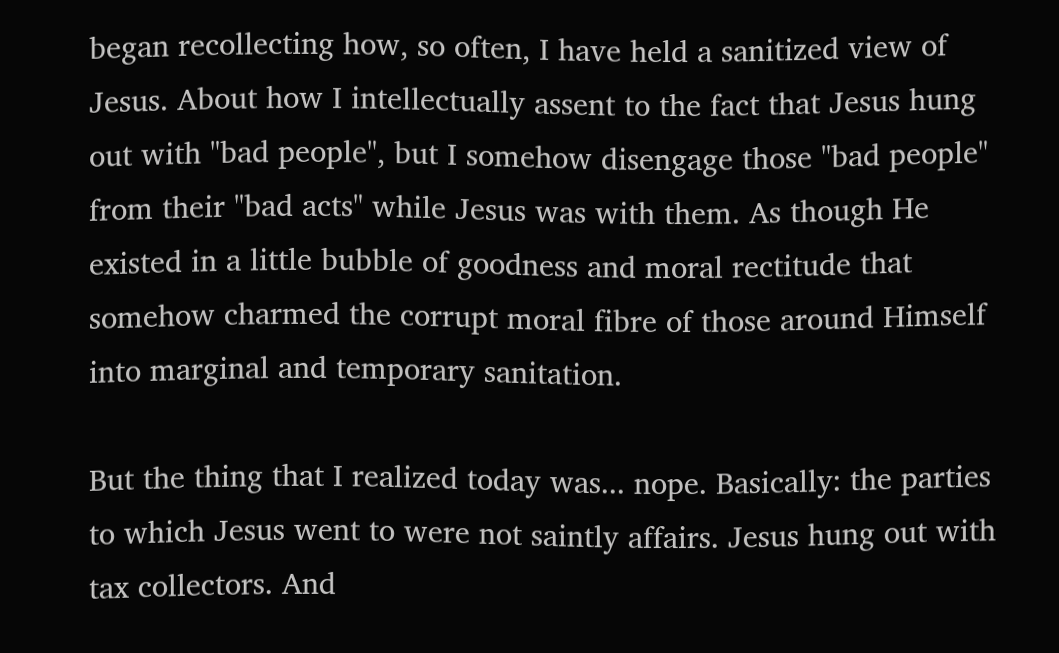began recollecting how, so often, I have held a sanitized view of Jesus. About how I intellectually assent to the fact that Jesus hung out with "bad people", but I somehow disengage those "bad people" from their "bad acts" while Jesus was with them. As though He existed in a little bubble of goodness and moral rectitude that somehow charmed the corrupt moral fibre of those around Himself into marginal and temporary sanitation.

But the thing that I realized today was... nope. Basically: the parties to which Jesus went to were not saintly affairs. Jesus hung out with tax collectors. And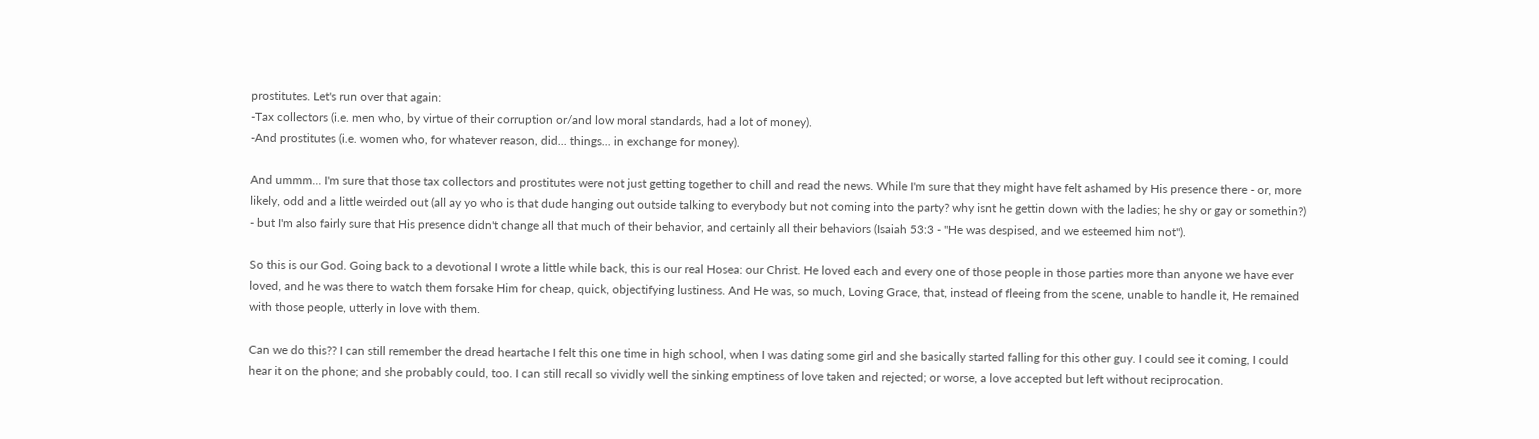prostitutes. Let's run over that again:
-Tax collectors (i.e. men who, by virtue of their corruption or/and low moral standards, had a lot of money).
-And prostitutes (i.e. women who, for whatever reason, did... things... in exchange for money).

And ummm... I'm sure that those tax collectors and prostitutes were not just getting together to chill and read the news. While I'm sure that they might have felt ashamed by His presence there - or, more likely, odd and a little weirded out (all ay yo who is that dude hanging out outside talking to everybody but not coming into the party? why isnt he gettin down with the ladies; he shy or gay or somethin?) - but I'm also fairly sure that His presence didn't change all that much of their behavior, and certainly all their behaviors (Isaiah 53:3 - "He was despised, and we esteemed him not").

So this is our God. Going back to a devotional I wrote a little while back, this is our real Hosea: our Christ. He loved each and every one of those people in those parties more than anyone we have ever loved, and he was there to watch them forsake Him for cheap, quick, objectifying lustiness. And He was, so much, Loving Grace, that, instead of fleeing from the scene, unable to handle it, He remained with those people, utterly in love with them.

Can we do this?? I can still remember the dread heartache I felt this one time in high school, when I was dating some girl and she basically started falling for this other guy. I could see it coming, I could hear it on the phone; and she probably could, too. I can still recall so vividly well the sinking emptiness of love taken and rejected; or worse, a love accepted but left without reciprocation.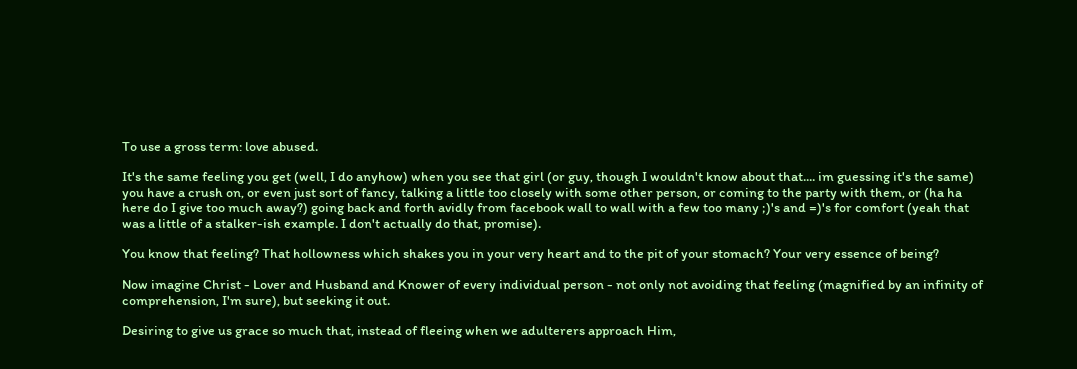To use a gross term: love abused.

It's the same feeling you get (well, I do anyhow) when you see that girl (or guy, though I wouldn't know about that.... im guessing it's the same) you have a crush on, or even just sort of fancy, talking a little too closely with some other person, or coming to the party with them, or (ha ha here do I give too much away?) going back and forth avidly from facebook wall to wall with a few too many ;)'s and =)'s for comfort (yeah that was a little of a stalker-ish example. I don't actually do that, promise).

You know that feeling? That hollowness which shakes you in your very heart and to the pit of your stomach? Your very essence of being?

Now imagine Christ - Lover and Husband and Knower of every individual person - not only not avoiding that feeling (magnified by an infinity of comprehension, I'm sure), but seeking it out.

Desiring to give us grace so much that, instead of fleeing when we adulterers approach Him,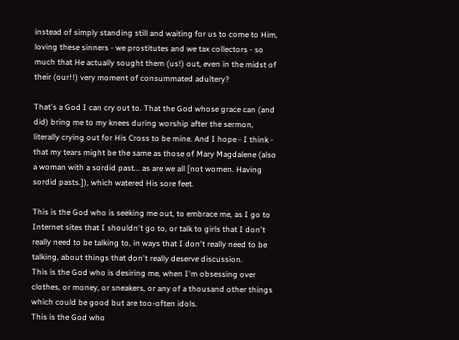instead of simply standing still and waiting for us to come to Him, loving these sinners - we prostitutes and we tax collectors - so much that He actually sought them (us!) out, even in the midst of their (our!!) very moment of consummated adultery?

That's a God I can cry out to. That the God whose grace can (and did) bring me to my knees during worship after the sermon, literally crying out for His Cross to be mine. And I hope - I think - that my tears might be the same as those of Mary Magdalene (also a woman with a sordid past... as are we all [not women. Having sordid pasts.]), which watered His sore feet.

This is the God who is seeking me out, to embrace me, as I go to Internet sites that I shouldn't go to, or talk to girls that I don't really need to be talking to, in ways that I don't really need to be talking, about things that don't really deserve discussion.
This is the God who is desiring me, when I'm obsessing over clothes, or money, or sneakers, or any of a thousand other things which could be good but are too-often idols.
This is the God who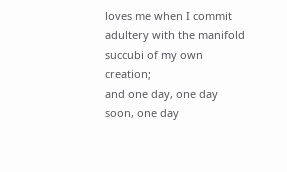loves me when I commit adultery with the manifold succubi of my own creation;
and one day, one day soon, one day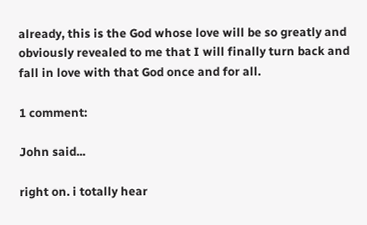already, this is the God whose love will be so greatly and obviously revealed to me that I will finally turn back and fall in love with that God once and for all.

1 comment:

John said...

right on. i totally hear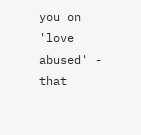you on 'love abused' - that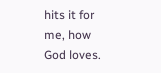hits it for me, how God loves.